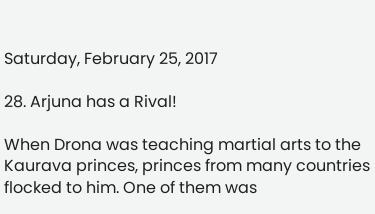Saturday, February 25, 2017

28. Arjuna has a Rival!

When Drona was teaching martial arts to the Kaurava princes, princes from many countries flocked to him. One of them was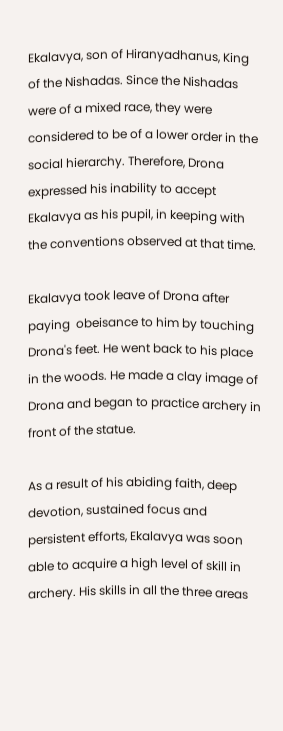Ekalavya, son of Hiranyadhanus, King of the Nishadas. Since the Nishadas were of a mixed race, they were considered to be of a lower order in the social hierarchy. Therefore, Drona expressed his inability to accept Ekalavya as his pupil, in keeping with the conventions observed at that time.

Ekalavya took leave of Drona after paying  obeisance to him by touching Drona's feet. He went back to his place in the woods. He made a clay image of Drona and began to practice archery in front of the statue.

As a result of his abiding faith, deep devotion, sustained focus and persistent efforts, Ekalavya was soon able to acquire a high level of skill in archery. His skills in all the three areas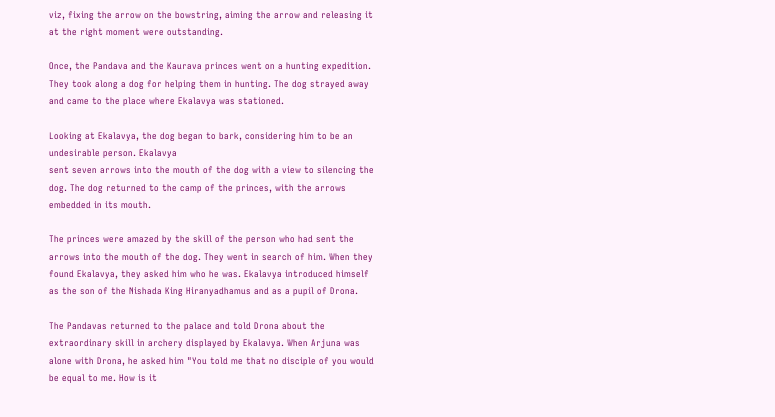viz, fixing the arrow on the bowstring, aiming the arrow and releasing it at the right moment were outstanding.

Once, the Pandava and the Kaurava princes went on a hunting expedition. They took along a dog for helping them in hunting. The dog strayed away and came to the place where Ekalavya was stationed.

Looking at Ekalavya, the dog began to bark, considering him to be an undesirable person. Ekalavya
sent seven arrows into the mouth of the dog with a view to silencing the dog. The dog returned to the camp of the princes, with the arrows embedded in its mouth.

The princes were amazed by the skill of the person who had sent the arrows into the mouth of the dog. They went in search of him. When they found Ekalavya, they asked him who he was. Ekalavya introduced himself as the son of the Nishada King Hiranyadhamus and as a pupil of Drona.

The Pandavas returned to the palace and told Drona about the extraordinary skill in archery displayed by Ekalavya. When Arjuna was alone with Drona, he asked him "You told me that no disciple of you would be equal to me. How is it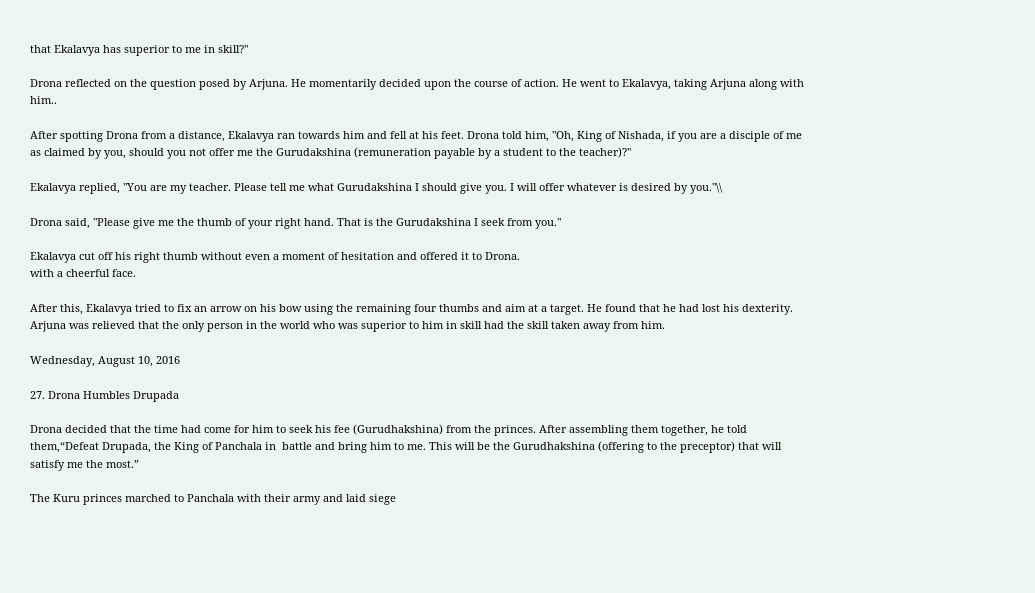that Ekalavya has superior to me in skill?"

Drona reflected on the question posed by Arjuna. He momentarily decided upon the course of action. He went to Ekalavya, taking Arjuna along with him..

After spotting Drona from a distance, Ekalavya ran towards him and fell at his feet. Drona told him, "Oh, King of Nishada, if you are a disciple of me as claimed by you, should you not offer me the Gurudakshina (remuneration payable by a student to the teacher)?"

Ekalavya replied, "You are my teacher. Please tell me what Gurudakshina I should give you. I will offer whatever is desired by you."\\

Drona said, "Please give me the thumb of your right hand. That is the Gurudakshina I seek from you."

Ekalavya cut off his right thumb without even a moment of hesitation and offered it to Drona.
with a cheerful face.

After this, Ekalavya tried to fix an arrow on his bow using the remaining four thumbs and aim at a target. He found that he had lost his dexterity. Arjuna was relieved that the only person in the world who was superior to him in skill had the skill taken away from him.

Wednesday, August 10, 2016

27. Drona Humbles Drupada

Drona decided that the time had come for him to seek his fee (Gurudhakshina) from the princes. After assembling them together, he told them,“Defeat Drupada, the King of Panchala in  battle and bring him to me. This will be the Gurudhakshina (offering to the preceptor) that will satisfy me the most.”

The Kuru princes marched to Panchala with their army and laid siege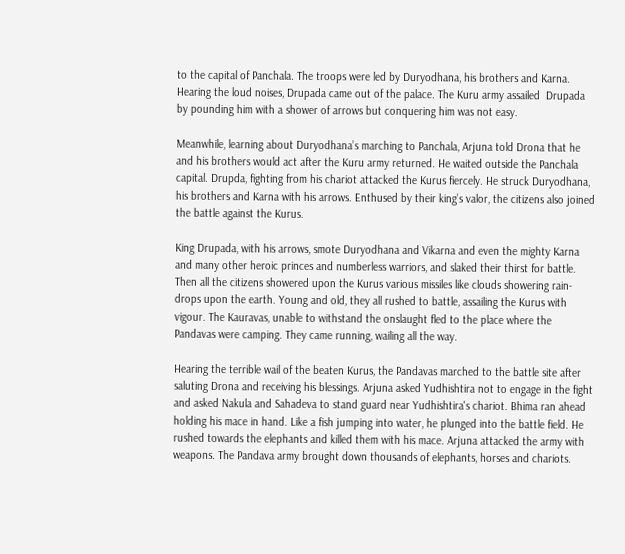to the capital of Panchala. The troops were led by Duryodhana, his brothers and Karna. Hearing the loud noises, Drupada came out of the palace. The Kuru army assailed  Drupada by pounding him with a shower of arrows but conquering him was not easy.

Meanwhile, learning about Duryodhana’s marching to Panchala, Arjuna told Drona that he and his brothers would act after the Kuru army returned. He waited outside the Panchala capital. Drupda, fighting from his chariot attacked the Kurus fiercely. He struck Duryodhana, his brothers and Karna with his arrows. Enthused by their king’s valor, the citizens also joined the battle against the Kurus.

King Drupada, with his arrows, smote Duryodhana and Vikarna and even the mighty Karna and many other heroic princes and numberless warriors, and slaked their thirst for battle. Then all the citizens showered upon the Kurus various missiles like clouds showering rain-drops upon the earth. Young and old, they all rushed to battle, assailing the Kurus with vigour. The Kauravas, unable to withstand the onslaught fled to the place where the Pandavas were camping. They came running, wailing all the way.

Hearing the terrible wail of the beaten Kurus, the Pandavas marched to the battle site after saluting Drona and receiving his blessings. Arjuna asked Yudhishtira not to engage in the fight and asked Nakula and Sahadeva to stand guard near Yudhishtira's chariot. Bhima ran ahead holding his mace in hand. Like a fish jumping into water, he plunged into the battle field. He rushed towards the elephants and killed them with his mace. Arjuna attacked the army with weapons. The Pandava army brought down thousands of elephants, horses and chariots.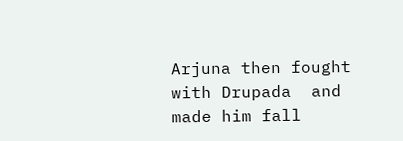Arjuna then fought with Drupada  and made him fall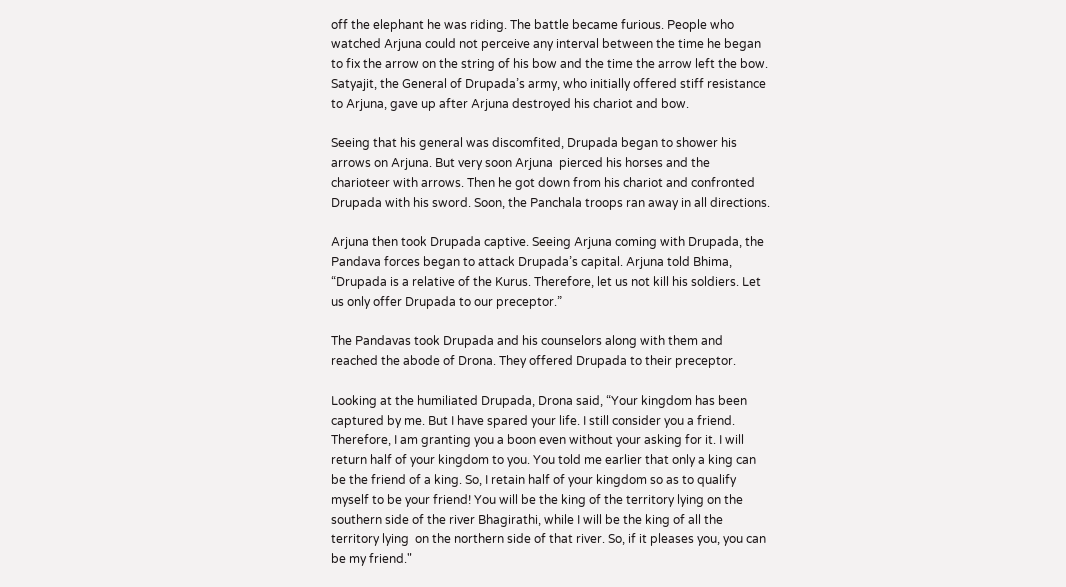off the elephant he was riding. The battle became furious. People who watched Arjuna could not perceive any interval between the time he began to fix the arrow on the string of his bow and the time the arrow left the bow.  Satyajit, the General of Drupada’s army, who initially offered stiff resistance to Arjuna, gave up after Arjuna destroyed his chariot and bow.

Seeing that his general was discomfited, Drupada began to shower his arrows on Arjuna. But very soon Arjuna  pierced his horses and the charioteer with arrows. Then he got down from his chariot and confronted Drupada with his sword. Soon, the Panchala troops ran away in all directions.

Arjuna then took Drupada captive. Seeing Arjuna coming with Drupada, the Pandava forces began to attack Drupada’s capital. Arjuna told Bhima, “Drupada is a relative of the Kurus. Therefore, let us not kill his soldiers. Let us only offer Drupada to our preceptor.”

The Pandavas took Drupada and his counselors along with them and reached the abode of Drona. They offered Drupada to their preceptor.

Looking at the humiliated Drupada, Drona said, “Your kingdom has been captured by me. But I have spared your life. I still consider you a friend. Therefore, I am granting you a boon even without your asking for it. I will return half of your kingdom to you. You told me earlier that only a king can be the friend of a king. So, I retain half of your kingdom so as to qualify myself to be your friend! You will be the king of the territory lying on the southern side of the river Bhagirathi, while I will be the king of all the territory lying  on the northern side of that river. So, if it pleases you, you can be my friend."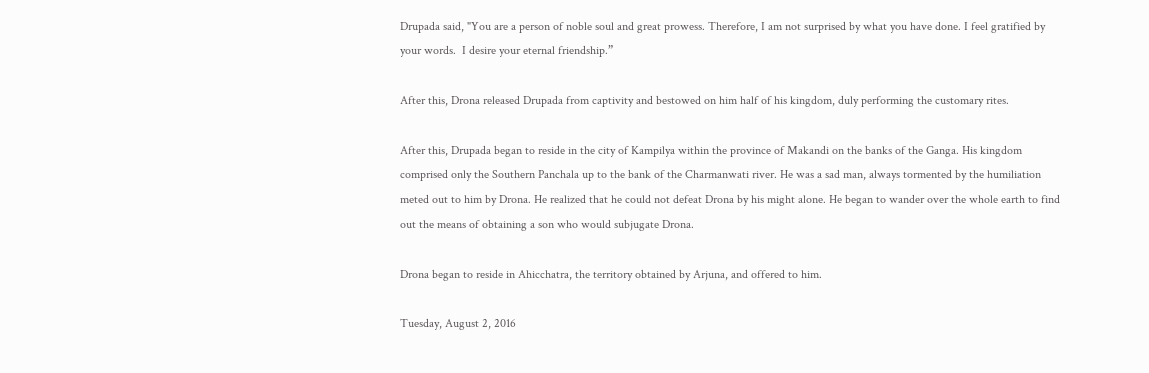Drupada said, "You are a person of noble soul and great prowess. Therefore, I am not surprised by what you have done. I feel gratified by your words.  I desire your eternal friendship.”

After this, Drona released Drupada from captivity and bestowed on him half of his kingdom, duly performing the customary rites.

After this, Drupada began to reside in the city of Kampilya within the province of Makandi on the banks of the Ganga. His kingdom comprised only the Southern Panchala up to the bank of the Charmanwati river. He was a sad man, always tormented by the humiliation meted out to him by Drona. He realized that he could not defeat Drona by his might alone. He began to wander over the whole earth to find out the means of obtaining a son who would subjugate Drona.

Drona began to reside in Ahicchatra, the territory obtained by Arjuna, and offered to him.

Tuesday, August 2, 2016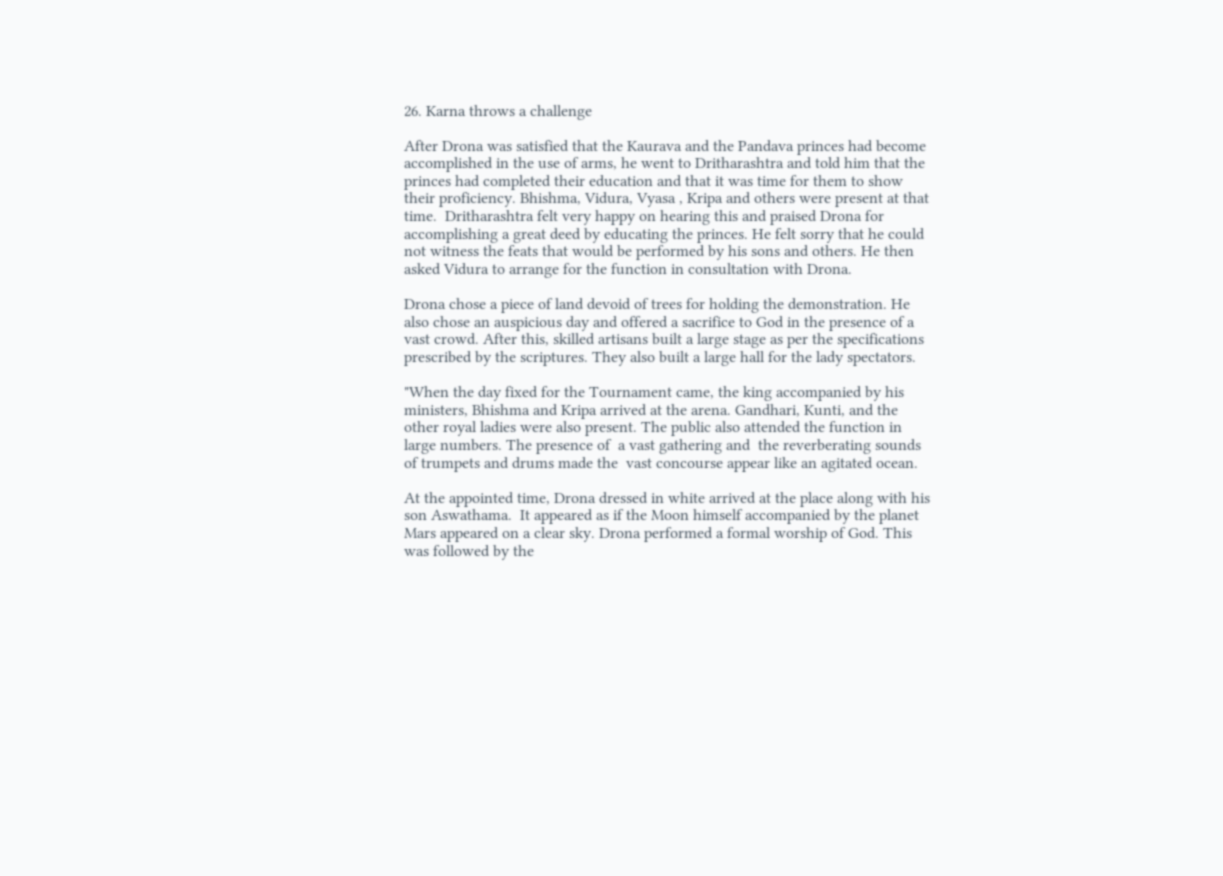26. Karna throws a challenge

After Drona was satisfied that the Kaurava and the Pandava princes had become accomplished in the use of arms, he went to Dritharashtra and told him that the princes had completed their education and that it was time for them to show their proficiency. Bhishma, Vidura, Vyasa , Kripa and others were present at that time.  Dritharashtra felt very happy on hearing this and praised Drona for accomplishing a great deed by educating the princes. He felt sorry that he could not witness the feats that would be performed by his sons and others. He then asked Vidura to arrange for the function in consultation with Drona.

Drona chose a piece of land devoid of trees for holding the demonstration. He also chose an auspicious day and offered a sacrifice to God in the presence of a vast crowd. After this, skilled artisans built a large stage as per the specifications prescribed by the scriptures. They also built a large hall for the lady spectators.

"When the day fixed for the Tournament came, the king accompanied by his ministers, Bhishma and Kripa arrived at the arena. Gandhari, Kunti, and the other royal ladies were also present. The public also attended the function in large numbers. The presence of  a vast gathering and  the reverberating sounds of trumpets and drums made the  vast concourse appear like an agitated ocean.

At the appointed time, Drona dressed in white arrived at the place along with his son Aswathama.  It appeared as if the Moon himself accompanied by the planet Mars appeared on a clear sky. Drona performed a formal worship of God. This was followed by the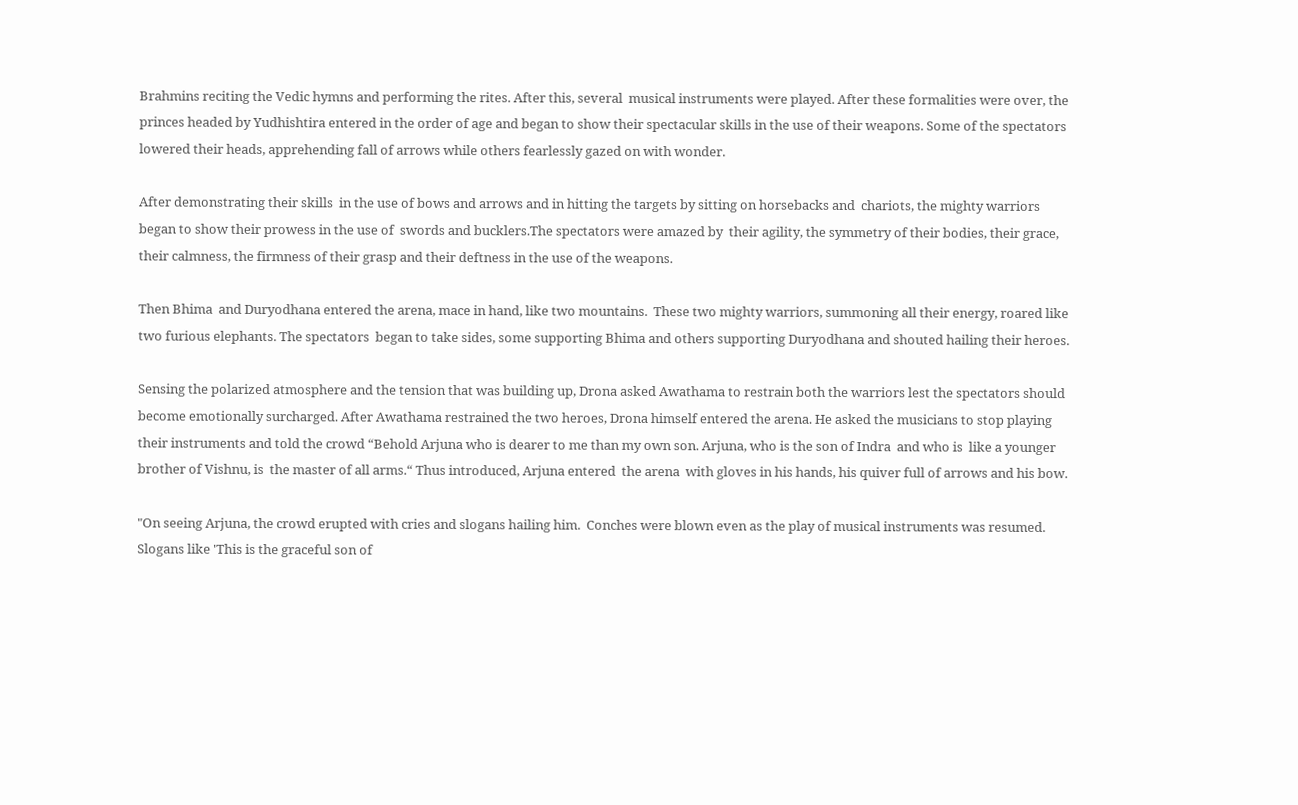Brahmins reciting the Vedic hymns and performing the rites. After this, several  musical instruments were played. After these formalities were over, the princes headed by Yudhishtira entered in the order of age and began to show their spectacular skills in the use of their weapons. Some of the spectators lowered their heads, apprehending fall of arrows while others fearlessly gazed on with wonder.

After demonstrating their skills  in the use of bows and arrows and in hitting the targets by sitting on horsebacks and  chariots, the mighty warriors began to show their prowess in the use of  swords and bucklers.The spectators were amazed by  their agility, the symmetry of their bodies, their grace, their calmness, the firmness of their grasp and their deftness in the use of the weapons.

Then Bhima  and Duryodhana entered the arena, mace in hand, like two mountains.  These two mighty warriors, summoning all their energy, roared like two furious elephants. The spectators  began to take sides, some supporting Bhima and others supporting Duryodhana and shouted hailing their heroes.

Sensing the polarized atmosphere and the tension that was building up, Drona asked Awathama to restrain both the warriors lest the spectators should become emotionally surcharged. After Awathama restrained the two heroes, Drona himself entered the arena. He asked the musicians to stop playing their instruments and told the crowd “Behold Arjuna who is dearer to me than my own son. Arjuna, who is the son of Indra  and who is  like a younger brother of Vishnu, is  the master of all arms.“ Thus introduced, Arjuna entered  the arena  with gloves in his hands, his quiver full of arrows and his bow.

"On seeing Arjuna, the crowd erupted with cries and slogans hailing him.  Conches were blown even as the play of musical instruments was resumed. Slogans like 'This is the graceful son of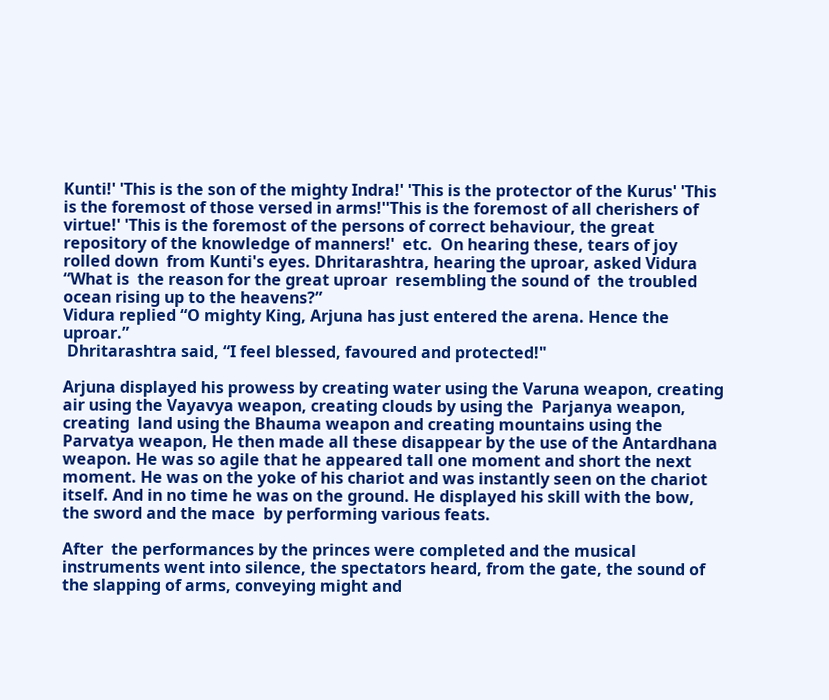Kunti!' 'This is the son of the mighty Indra!' 'This is the protector of the Kurus' 'This is the foremost of those versed in arms!''This is the foremost of all cherishers of virtue!' 'This is the foremost of the persons of correct behaviour, the great repository of the knowledge of manners!'  etc.  On hearing these, tears of joy rolled down  from Kunti's eyes. Dhritarashtra, hearing the uproar, asked Vidura “What is  the reason for the great uproar  resembling the sound of  the troubled ocean rising up to the heavens?”
Vidura replied “O mighty King, Arjuna has just entered the arena. Hence the uproar.”
 Dhritarashtra said, “I feel blessed, favoured and protected!"

Arjuna displayed his prowess by creating water using the Varuna weapon, creating air using the Vayavya weapon, creating clouds by using the  Parjanya weapon, creating  land using the Bhauma weapon and creating mountains using the Parvatya weapon, He then made all these disappear by the use of the Antardhana weapon. He was so agile that he appeared tall one moment and short the next moment. He was on the yoke of his chariot and was instantly seen on the chariot itself. And in no time he was on the ground. He displayed his skill with the bow, the sword and the mace  by performing various feats.

After  the performances by the princes were completed and the musical instruments went into silence, the spectators heard, from the gate, the sound of the slapping of arms, conveying might and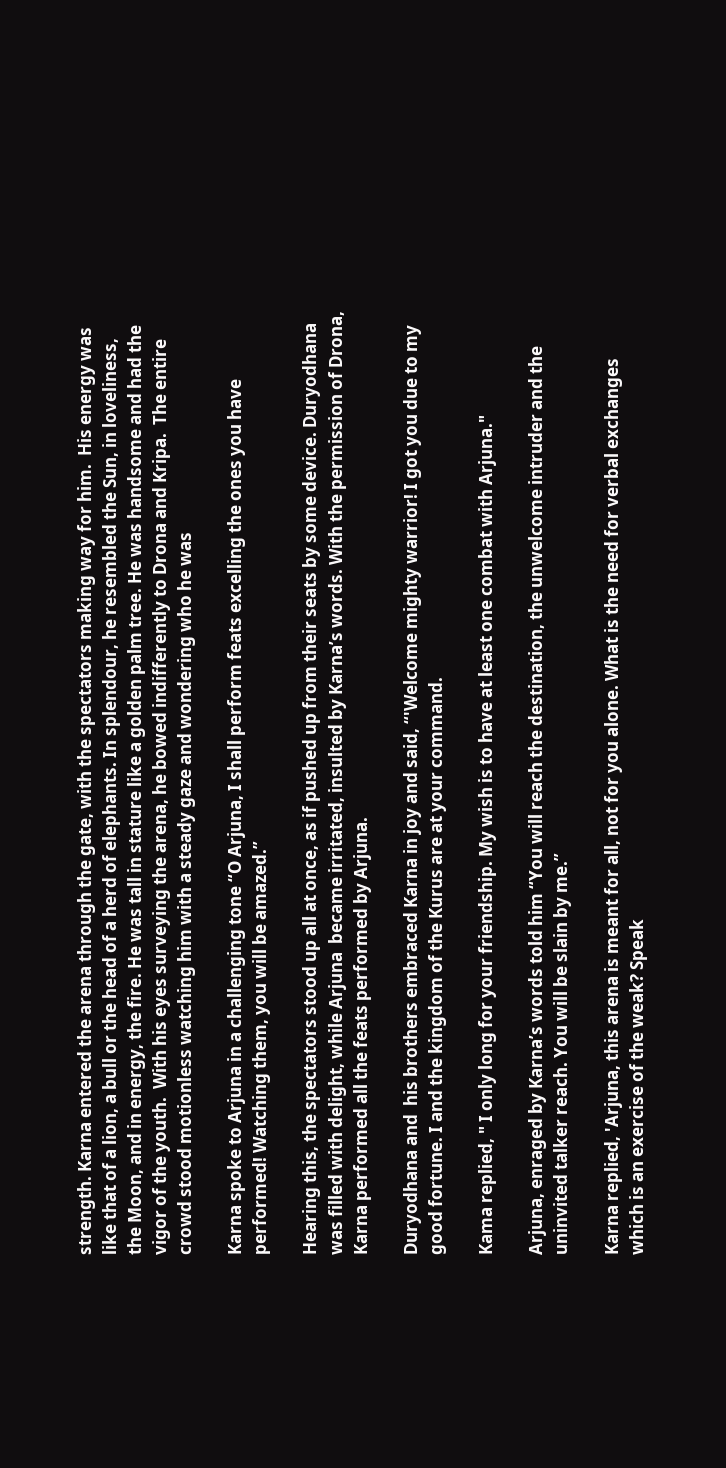strength. Karna entered the arena through the gate, with the spectators making way for him.  His energy was like that of a lion, a bull or the head of a herd of elephants. In splendour, he resembled the Sun, in loveliness, the Moon, and in energy, the fire. He was tall in stature like a golden palm tree. He was handsome and had the vigor of the youth.  With his eyes surveying the arena, he bowed indifferently to Drona and Kripa.  The entire crowd stood motionless watching him with a steady gaze and wondering who he was

Karna spoke to Arjuna in a challenging tone “O Arjuna, I shall perform feats excelling the ones you have performed! Watching them, you will be amazed.”

Hearing this, the spectators stood up all at once, as if pushed up from their seats by some device. Duryodhana was filled with delight, while Arjuna  became irritated, insulted by Karna’s words. With the permission of Drona, Karna performed all the feats performed by Arjuna.

Duryodhana and  his brothers embraced Karna in joy and said, “'Welcome mighty warrior! I got you due to my good fortune. I and the kingdom of the Kurus are at your command.

Kama replied, " I only long for your friendship. My wish is to have at least one combat with Arjuna."

Arjuna, enraged by Karna’s words told him “You will reach the destination, the unwelcome intruder and the uninvited talker reach. You will be slain by me.”

Karna replied, 'Arjuna, this arena is meant for all, not for you alone. What is the need for verbal exchanges which is an exercise of the weak? Speak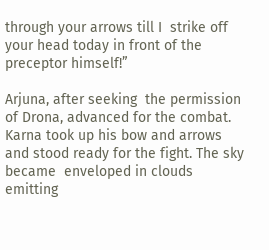through your arrows till I  strike off  your head today in front of the preceptor himself!”

Arjuna, after seeking  the permission of Drona, advanced for the combat. Karna took up his bow and arrows and stood ready for the fight. The sky became  enveloped in clouds emitting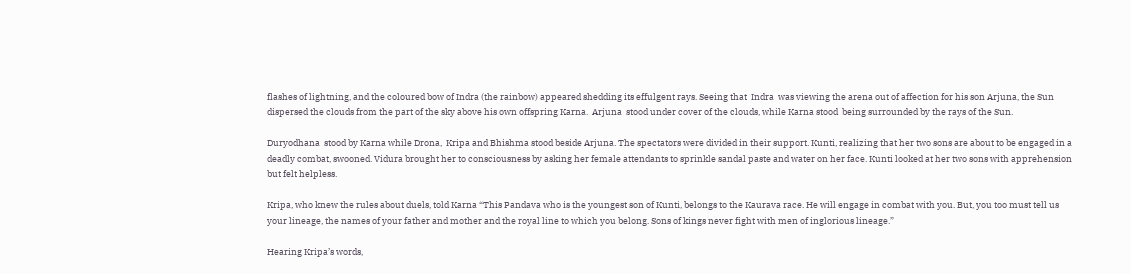flashes of lightning, and the coloured bow of Indra (the rainbow) appeared shedding its effulgent rays. Seeing that  Indra  was viewing the arena out of affection for his son Arjuna, the Sun dispersed the clouds from the part of the sky above his own offspring Karna.  Arjuna  stood under cover of the clouds, while Karna stood  being surrounded by the rays of the Sun.

Duryodhana  stood by Karna while Drona,  Kripa and Bhishma stood beside Arjuna. The spectators were divided in their support. Kunti, realizing that her two sons are about to be engaged in a deadly combat, swooned. Vidura brought her to consciousness by asking her female attendants to sprinkle sandal paste and water on her face. Kunti looked at her two sons with apprehension but felt helpless.

Kripa, who knew the rules about duels, told Karna “This Pandava who is the youngest son of Kunti, belongs to the Kaurava race. He will engage in combat with you. But, you too must tell us your lineage, the names of your father and mother and the royal line to which you belong. Sons of kings never fight with men of inglorious lineage.”

Hearing Kripa’s words,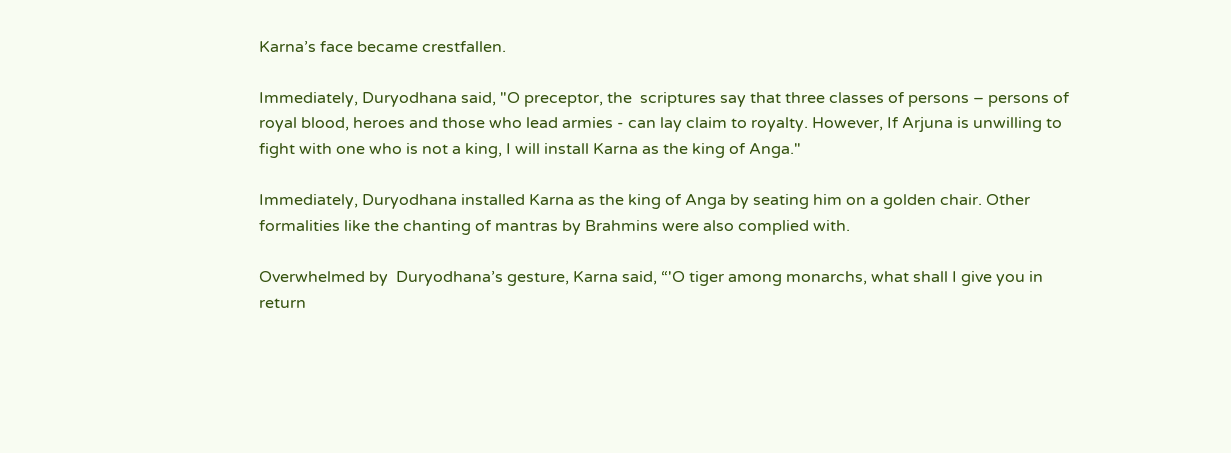Karna’s face became crestfallen.

Immediately, Duryodhana said, "O preceptor, the  scriptures say that three classes of persons – persons of royal blood, heroes and those who lead armies - can lay claim to royalty. However, If Arjuna is unwilling to fight with one who is not a king, I will install Karna as the king of Anga."

Immediately, Duryodhana installed Karna as the king of Anga by seating him on a golden chair. Other formalities like the chanting of mantras by Brahmins were also complied with.

Overwhelmed by  Duryodhana’s gesture, Karna said, “'O tiger among monarchs, what shall I give you in return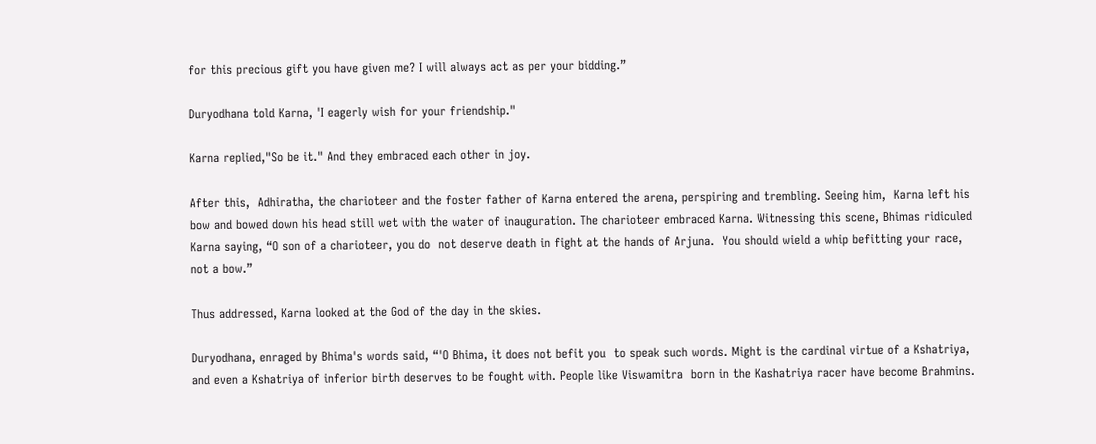for this precious gift you have given me? I will always act as per your bidding.”

Duryodhana told Karna, 'I eagerly wish for your friendship."

Karna replied,"So be it." And they embraced each other in joy.

After this,  Adhiratha, the charioteer and the foster father of Karna entered the arena, perspiring and trembling. Seeing him,  Karna left his bow and bowed down his head still wet with the water of inauguration. The charioteer embraced Karna. Witnessing this scene, Bhimas ridiculed Karna saying, “O son of a charioteer, you do  not deserve death in fight at the hands of Arjuna.  You should wield a whip befitting your race, not a bow.”

Thus addressed, Karna looked at the God of the day in the skies.

Duryodhana, enraged by Bhima's words said, “'O Bhima, it does not befit you  to speak such words. Might is the cardinal virtue of a Kshatriya, and even a Kshatriya of inferior birth deserves to be fought with. People like Viswamitra  born in the Kashatriya racer have become Brahmins.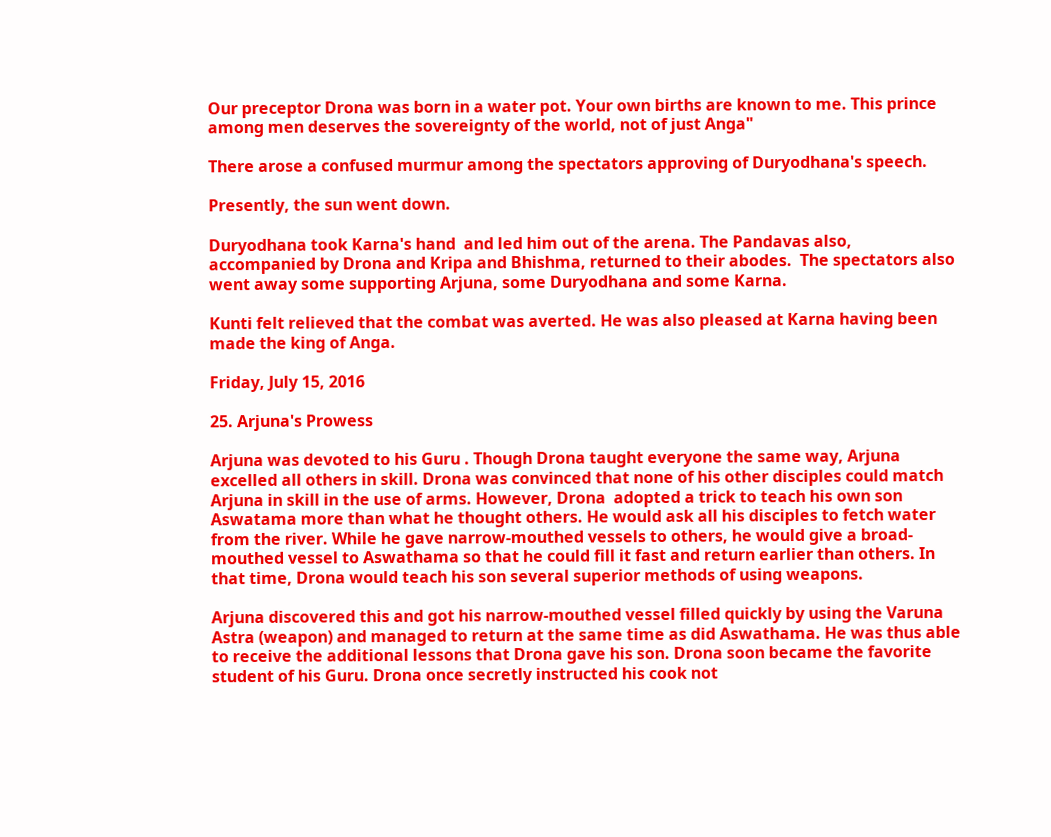Our preceptor Drona was born in a water pot. Your own births are known to me. This prince among men deserves the sovereignty of the world, not of just Anga"

There arose a confused murmur among the spectators approving of Duryodhana's speech.

Presently, the sun went down.

Duryodhana took Karna's hand  and led him out of the arena. The Pandavas also, accompanied by Drona and Kripa and Bhishma, returned to their abodes.  The spectators also went away some supporting Arjuna, some Duryodhana and some Karna.

Kunti felt relieved that the combat was averted. He was also pleased at Karna having been made the king of Anga.

Friday, July 15, 2016

25. Arjuna's Prowess

Arjuna was devoted to his Guru . Though Drona taught everyone the same way, Arjuna  excelled all others in skill. Drona was convinced that none of his other disciples could match Arjuna in skill in the use of arms. However, Drona  adopted a trick to teach his own son Aswatama more than what he thought others. He would ask all his disciples to fetch water from the river. While he gave narrow-mouthed vessels to others, he would give a broad-mouthed vessel to Aswathama so that he could fill it fast and return earlier than others. In that time, Drona would teach his son several superior methods of using weapons.

Arjuna discovered this and got his narrow-mouthed vessel filled quickly by using the Varuna Astra (weapon) and managed to return at the same time as did Aswathama. He was thus able to receive the additional lessons that Drona gave his son. Drona soon became the favorite student of his Guru. Drona once secretly instructed his cook not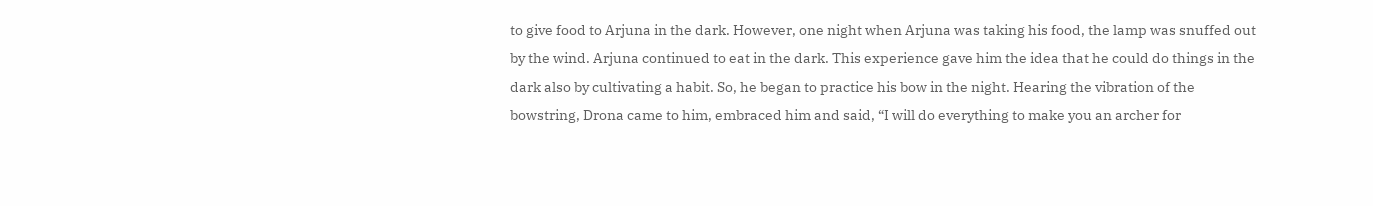to give food to Arjuna in the dark. However, one night when Arjuna was taking his food, the lamp was snuffed out by the wind. Arjuna continued to eat in the dark. This experience gave him the idea that he could do things in the dark also by cultivating a habit. So, he began to practice his bow in the night. Hearing the vibration of the bowstring, Drona came to him, embraced him and said, “I will do everything to make you an archer for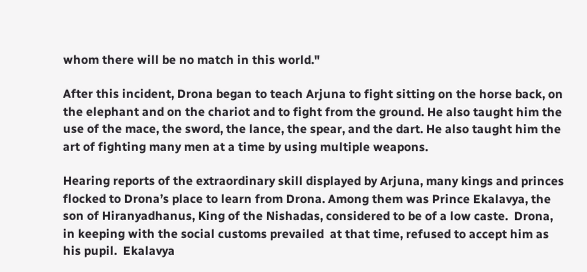whom there will be no match in this world."

After this incident, Drona began to teach Arjuna to fight sitting on the horse back, on the elephant and on the chariot and to fight from the ground. He also taught him the use of the mace, the sword, the lance, the spear, and the dart. He also taught him the art of fighting many men at a time by using multiple weapons.

Hearing reports of the extraordinary skill displayed by Arjuna, many kings and princes flocked to Drona’s place to learn from Drona. Among them was Prince Ekalavya, the son of Hiranyadhanus, King of the Nishadas, considered to be of a low caste.  Drona, in keeping with the social customs prevailed  at that time, refused to accept him as his pupil.  Ekalavya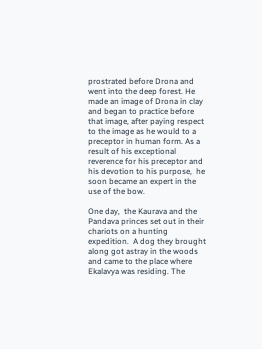prostrated before Drona and went into the deep forest. He made an image of Drona in clay and began to practice before that image, after paying respect to the image as he would to a preceptor in human form. As a result of his exceptional reverence for his preceptor and his devotion to his purpose,  he soon became an expert in the use of the bow.

One day,  the Kaurava and the Pandava princes set out in their chariots on a hunting expedition.  A dog they brought along got astray in the woods and came to the place where Ekalavya was residing. The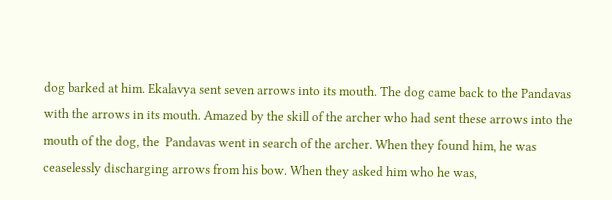dog barked at him. Ekalavya sent seven arrows into its mouth. The dog came back to the Pandavas  with the arrows in its mouth. Amazed by the skill of the archer who had sent these arrows into the mouth of the dog, the  Pandavas went in search of the archer. When they found him, he was ceaselessly discharging arrows from his bow. When they asked him who he was,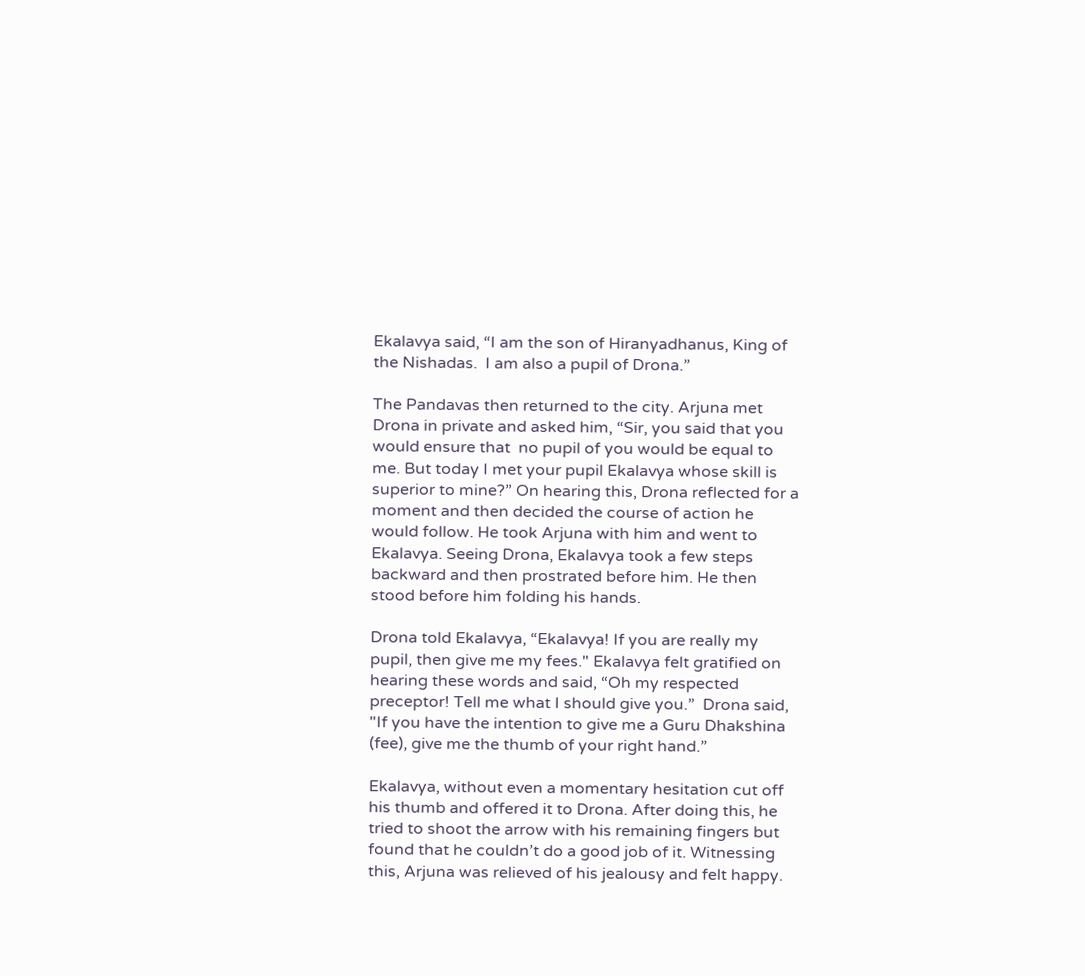Ekalavya said, “I am the son of Hiranyadhanus, King of the Nishadas.  I am also a pupil of Drona.”

The Pandavas then returned to the city. Arjuna met Drona in private and asked him, “Sir, you said that you would ensure that  no pupil of you would be equal to me. But today I met your pupil Ekalavya whose skill is superior to mine?” On hearing this, Drona reflected for a moment and then decided the course of action he would follow. He took Arjuna with him and went to Ekalavya. Seeing Drona, Ekalavya took a few steps backward and then prostrated before him. He then stood before him folding his hands.

Drona told Ekalavya, “Ekalavya! If you are really my pupil, then give me my fees." Ekalavya felt gratified on hearing these words and said, “Oh my respected preceptor! Tell me what I should give you.”  Drona said, "If you have the intention to give me a Guru Dhakshina (fee), give me the thumb of your right hand.”

Ekalavya, without even a momentary hesitation cut off his thumb and offered it to Drona. After doing this, he tried to shoot the arrow with his remaining fingers but found that he couldn’t do a good job of it. Witnessing this, Arjuna was relieved of his jealousy and felt happy.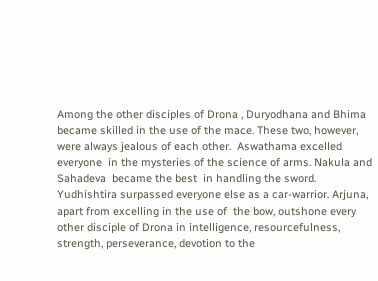Among the other disciples of Drona , Duryodhana and Bhima became skilled in the use of the mace. These two, however, were always jealous of each other.  Aswathama excelled everyone  in the mysteries of the science of arms. Nakula and Sahadeva  became the best  in handling the sword. Yudhishtira surpassed everyone else as a car-warrior. Arjuna, apart from excelling in the use of  the bow, outshone every other disciple of Drona in intelligence, resourcefulness, strength, perseverance, devotion to the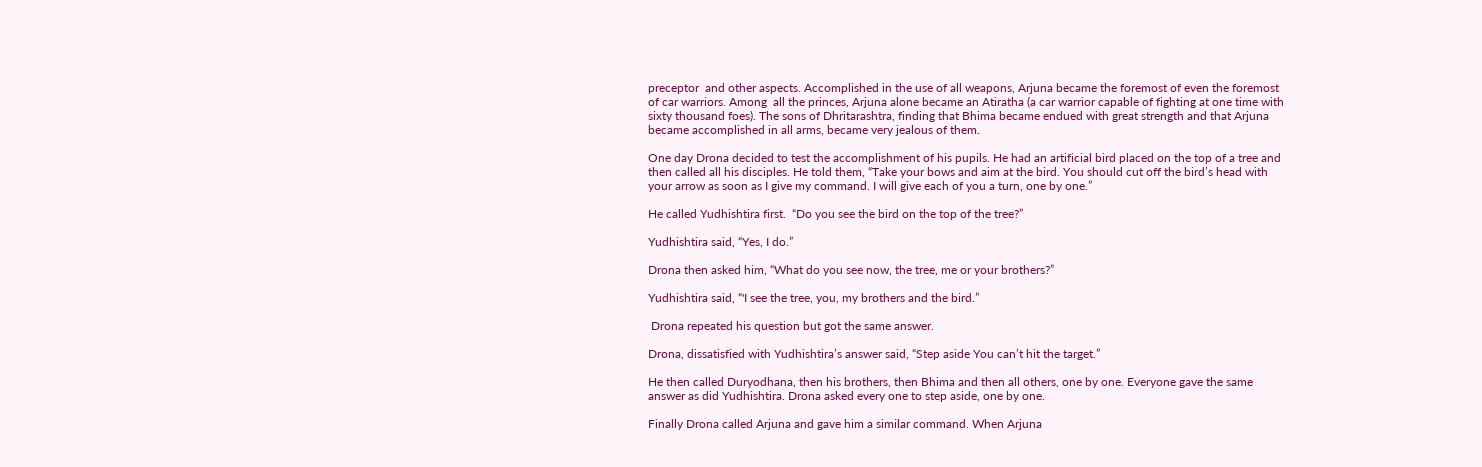preceptor  and other aspects. Accomplished in the use of all weapons, Arjuna became the foremost of even the foremost of car warriors. Among  all the princes, Arjuna alone became an Atiratha (a car warrior capable of fighting at one time with sixty thousand foes). The sons of Dhritarashtra, finding that Bhima became endued with great strength and that Arjuna became accomplished in all arms, became very jealous of them.

One day Drona decided to test the accomplishment of his pupils. He had an artificial bird placed on the top of a tree and then called all his disciples. He told them, “Take your bows and aim at the bird. You should cut off the bird’s head with your arrow as soon as I give my command. I will give each of you a turn, one by one.”

He called Yudhishtira first.  “Do you see the bird on the top of the tree?”

Yudhishtira said, “Yes, I do.”

Drona then asked him, “What do you see now, the tree, me or your brothers?”

Yudhishtira said, “'I see the tree, you, my brothers and the bird.”

 Drona repeated his question but got the same answer.

Drona, dissatisfied with Yudhishtira’s answer said, “Step aside You can’t hit the target.”

He then called Duryodhana, then his brothers, then Bhima and then all others, one by one. Everyone gave the same answer as did Yudhishtira. Drona asked every one to step aside, one by one.

Finally Drona called Arjuna and gave him a similar command. When Arjuna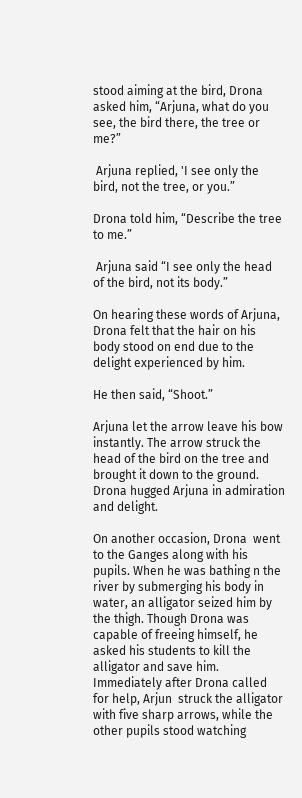stood aiming at the bird, Drona asked him, “Arjuna, what do you see, the bird there, the tree or me?”

 Arjuna replied, 'I see only the bird, not the tree, or you.”

Drona told him, “Describe the tree to me.”

 Arjuna said “I see only the head of the bird, not its body.”

On hearing these words of Arjuna, Drona felt that the hair on his body stood on end due to the delight experienced by him.

He then said, “Shoot.”

Arjuna let the arrow leave his bow instantly. The arrow struck the head of the bird on the tree and brought it down to the ground. Drona hugged Arjuna in admiration and delight.

On another occasion, Drona  went to the Ganges along with his pupils. When he was bathing n the river by submerging his body in water, an alligator seized him by the thigh. Though Drona was capable of freeing himself, he asked his students to kill the alligator and save him. Immediately after Drona called for help, Arjun  struck the alligator with five sharp arrows, while the other pupils stood watching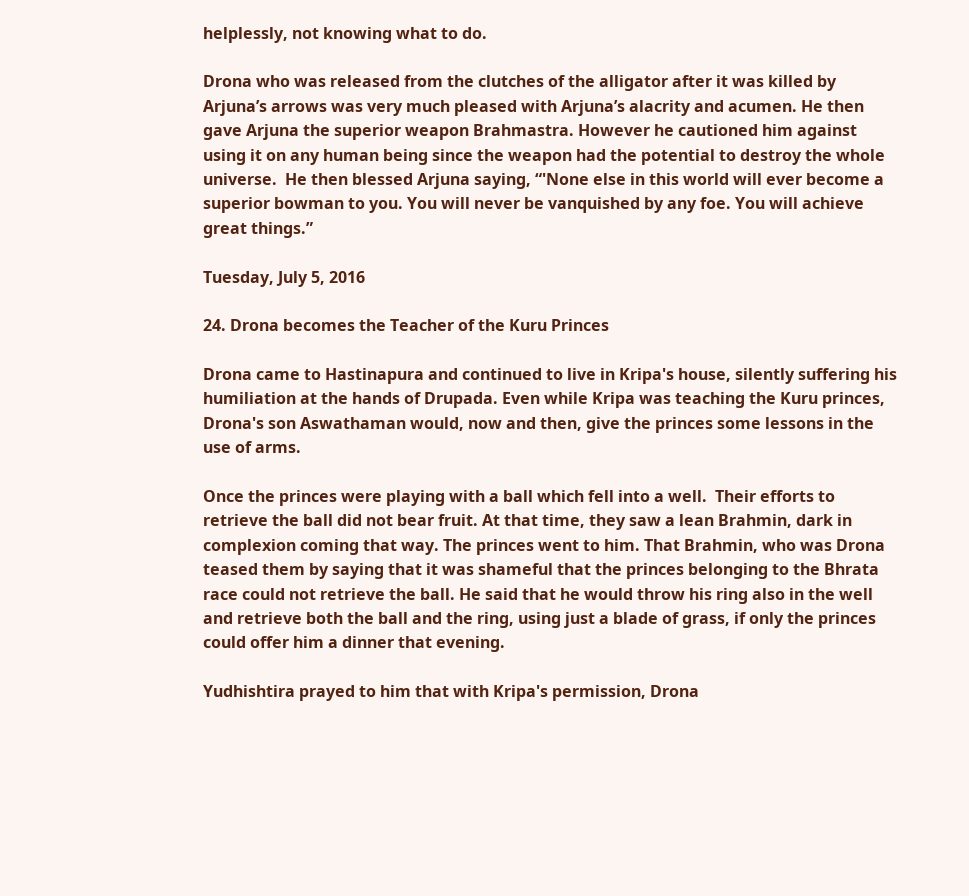helplessly, not knowing what to do.

Drona who was released from the clutches of the alligator after it was killed by Arjuna’s arrows was very much pleased with Arjuna’s alacrity and acumen. He then gave Arjuna the superior weapon Brahmastra. However he cautioned him against using it on any human being since the weapon had the potential to destroy the whole universe.  He then blessed Arjuna saying, “'None else in this world will ever become a superior bowman to you. You will never be vanquished by any foe. You will achieve great things.”

Tuesday, July 5, 2016

24. Drona becomes the Teacher of the Kuru Princes

Drona came to Hastinapura and continued to live in Kripa's house, silently suffering his humiliation at the hands of Drupada. Even while Kripa was teaching the Kuru princes, Drona's son Aswathaman would, now and then, give the princes some lessons in the use of arms.

Once the princes were playing with a ball which fell into a well.  Their efforts to retrieve the ball did not bear fruit. At that time, they saw a lean Brahmin, dark in complexion coming that way. The princes went to him. That Brahmin, who was Drona teased them by saying that it was shameful that the princes belonging to the Bhrata race could not retrieve the ball. He said that he would throw his ring also in the well and retrieve both the ball and the ring, using just a blade of grass, if only the princes could offer him a dinner that evening.

Yudhishtira prayed to him that with Kripa's permission, Drona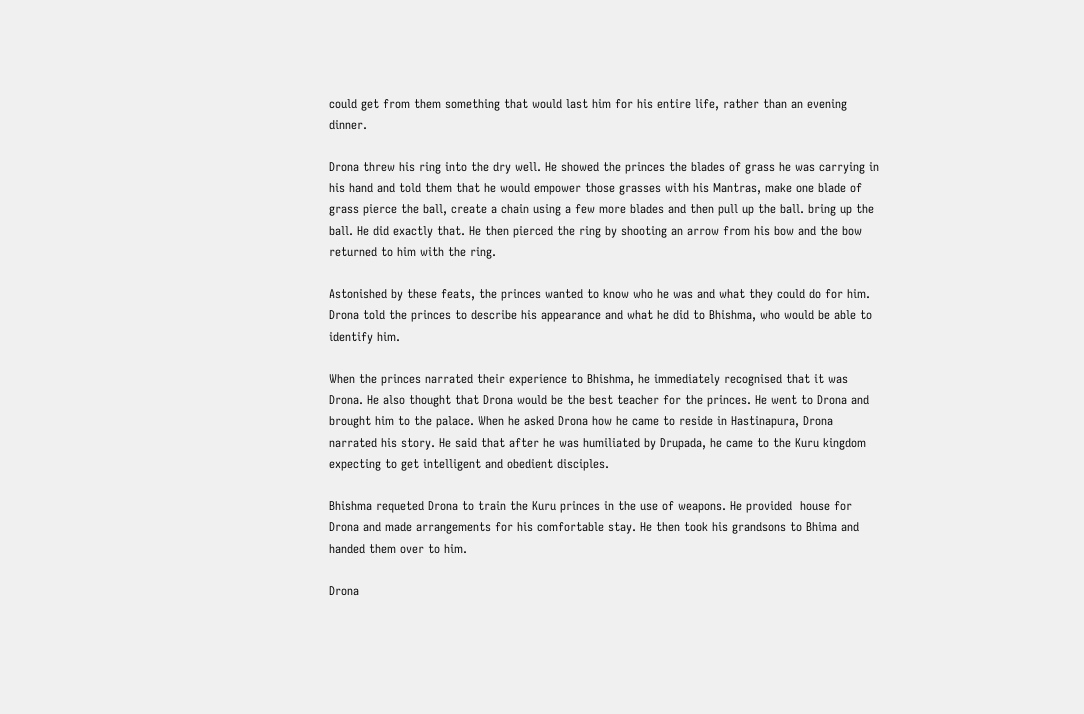could get from them something that would last him for his entire life, rather than an evening dinner.

Drona threw his ring into the dry well. He showed the princes the blades of grass he was carrying in his hand and told them that he would empower those grasses with his Mantras, make one blade of grass pierce the ball, create a chain using a few more blades and then pull up the ball. bring up the ball. He did exactly that. He then pierced the ring by shooting an arrow from his bow and the bow returned to him with the ring.

Astonished by these feats, the princes wanted to know who he was and what they could do for him. Drona told the princes to describe his appearance and what he did to Bhishma, who would be able to identify him.

When the princes narrated their experience to Bhishma, he immediately recognised that it was Drona. He also thought that Drona would be the best teacher for the princes. He went to Drona and brought him to the palace. When he asked Drona how he came to reside in Hastinapura, Drona narrated his story. He said that after he was humiliated by Drupada, he came to the Kuru kingdom expecting to get intelligent and obedient disciples.

Bhishma requeted Drona to train the Kuru princes in the use of weapons. He provided  house for Drona and made arrangements for his comfortable stay. He then took his grandsons to Bhima and handed them over to him.

Drona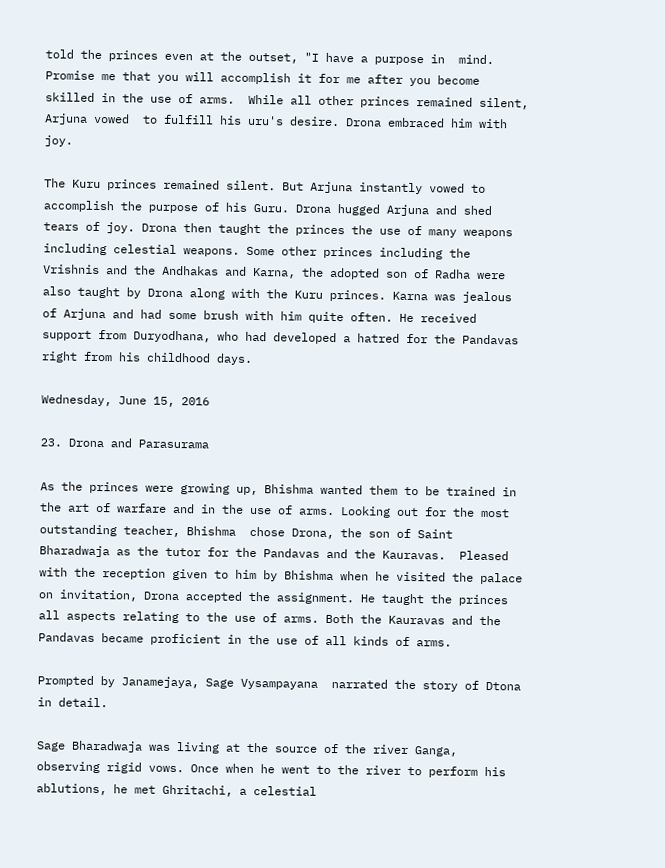told the princes even at the outset, "I have a purpose in  mind. Promise me that you will accomplish it for me after you become skilled in the use of arms.  While all other princes remained silent, Arjuna vowed  to fulfill his uru's desire. Drona embraced him with joy.

The Kuru princes remained silent. But Arjuna instantly vowed to accomplish the purpose of his Guru. Drona hugged Arjuna and shed tears of joy. Drona then taught the princes the use of many weapons including celestial weapons. Some other princes including the Vrishnis and the Andhakas and Karna, the adopted son of Radha were also taught by Drona along with the Kuru princes. Karna was jealous of Arjuna and had some brush with him quite often. He received support from Duryodhana, who had developed a hatred for the Pandavas right from his childhood days.

Wednesday, June 15, 2016

23. Drona and Parasurama

As the princes were growing up, Bhishma wanted them to be trained in the art of warfare and in the use of arms. Looking out for the most outstanding teacher, Bhishma  chose Drona, the son of Saint Bharadwaja as the tutor for the Pandavas and the Kauravas.  Pleased with the reception given to him by Bhishma when he visited the palace on invitation, Drona accepted the assignment. He taught the princes all aspects relating to the use of arms. Both the Kauravas and the Pandavas became proficient in the use of all kinds of arms.

Prompted by Janamejaya, Sage Vysampayana  narrated the story of Dtona in detail.

Sage Bharadwaja was living at the source of the river Ganga, observing rigid vows. Once when he went to the river to perform his ablutions, he met Ghritachi, a celestial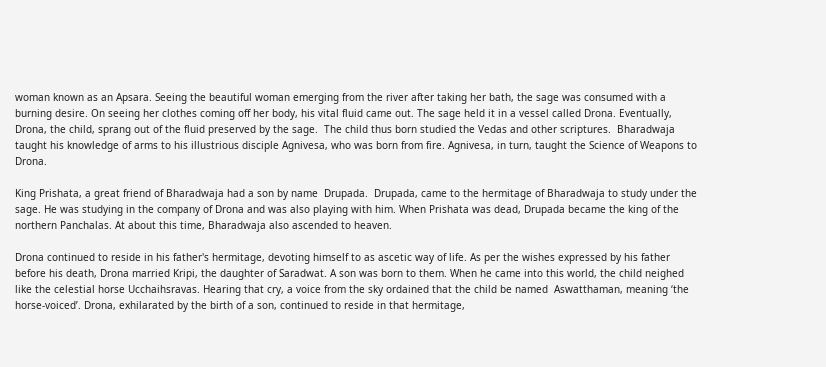woman known as an Apsara. Seeing the beautiful woman emerging from the river after taking her bath, the sage was consumed with a burning desire. On seeing her clothes coming off her body, his vital fluid came out. The sage held it in a vessel called Drona. Eventually, Drona, the child, sprang out of the fluid preserved by the sage.  The child thus born studied the Vedas and other scriptures.  Bharadwaja taught his knowledge of arms to his illustrious disciple Agnivesa, who was born from fire. Agnivesa, in turn, taught the Science of Weapons to Drona.

King Prishata, a great friend of Bharadwaja had a son by name  Drupada.  Drupada, came to the hermitage of Bharadwaja to study under the sage. He was studying in the company of Drona and was also playing with him. When Prishata was dead, Drupada became the king of the northern Panchalas. At about this time, Bharadwaja also ascended to heaven.

Drona continued to reside in his father's hermitage, devoting himself to as ascetic way of life. As per the wishes expressed by his father before his death, Drona married Kripi, the daughter of Saradwat. A son was born to them. When he came into this world, the child neighed like the celestial horse Ucchaihsravas. Hearing that cry, a voice from the sky ordained that the child be named  Aswatthaman, meaning ‘the horse-voiced’. Drona, exhilarated by the birth of a son, continued to reside in that hermitage,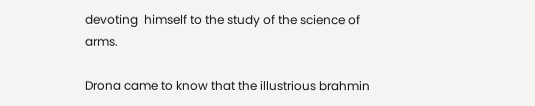devoting  himself to the study of the science of arms.

Drona came to know that the illustrious brahmin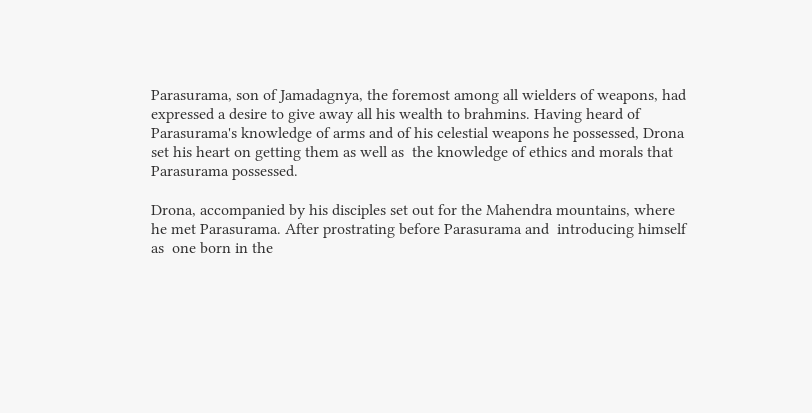Parasurama, son of Jamadagnya, the foremost among all wielders of weapons, had expressed a desire to give away all his wealth to brahmins. Having heard of Parasurama's knowledge of arms and of his celestial weapons he possessed, Drona set his heart on getting them as well as  the knowledge of ethics and morals that Parasurama possessed.

Drona, accompanied by his disciples set out for the Mahendra mountains, where he met Parasurama. After prostrating before Parasurama and  introducing himself  as  one born in the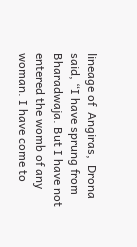lineage of  Angiras,  Drona said, “I have sprung from Bharadwaja. But I have not entered the womb of any woman. I have come to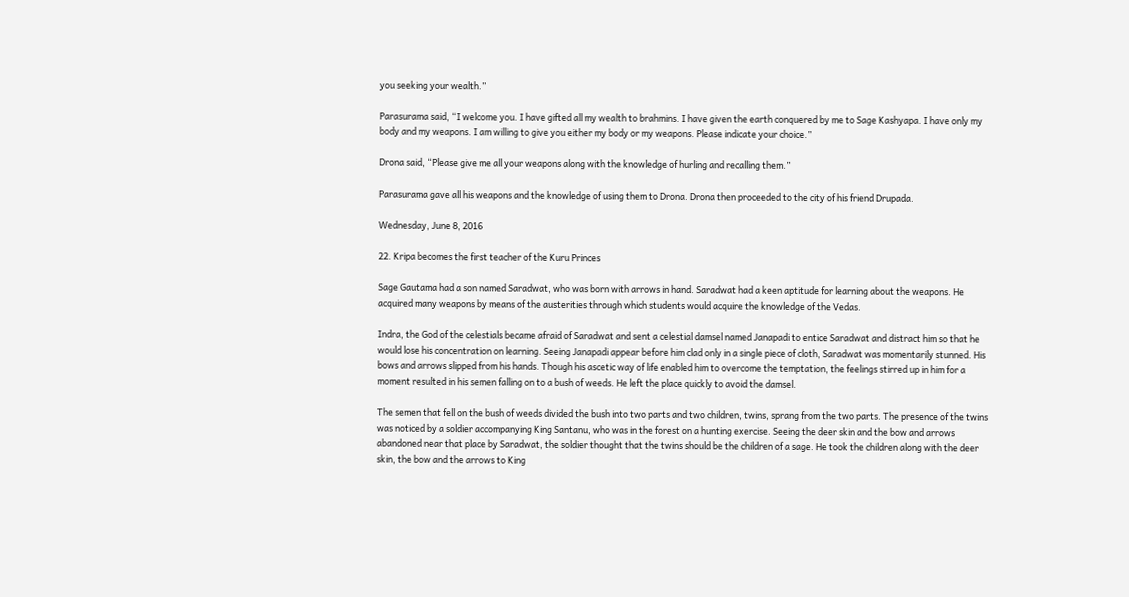you seeking your wealth.”

Parasurama said, “I welcome you. I have gifted all my wealth to brahmins. I have given the earth conquered by me to Sage Kashyapa. I have only my body and my weapons. I am willing to give you either my body or my weapons. Please indicate your choice.”

Drona said, “Please give me all your weapons along with the knowledge of hurling and recalling them.”

Parasurama gave all his weapons and the knowledge of using them to Drona. Drona then proceeded to the city of his friend Drupada.

Wednesday, June 8, 2016

22. Kripa becomes the first teacher of the Kuru Princes

Sage Gautama had a son named Saradwat, who was born with arrows in hand. Saradwat had a keen aptitude for learning about the weapons. He acquired many weapons by means of the austerities through which students would acquire the knowledge of the Vedas.

Indra, the God of the celestials became afraid of Saradwat and sent a celestial damsel named Janapadi to entice Saradwat and distract him so that he would lose his concentration on learning. Seeing Janapadi appear before him clad only in a single piece of cloth, Saradwat was momentarily stunned. His bows and arrows slipped from his hands. Though his ascetic way of life enabled him to overcome the temptation, the feelings stirred up in him for a moment resulted in his semen falling on to a bush of weeds. He left the place quickly to avoid the damsel.

The semen that fell on the bush of weeds divided the bush into two parts and two children, twins, sprang from the two parts. The presence of the twins was noticed by a soldier accompanying King Santanu, who was in the forest on a hunting exercise. Seeing the deer skin and the bow and arrows abandoned near that place by Saradwat, the soldier thought that the twins should be the children of a sage. He took the children along with the deer skin, the bow and the arrows to King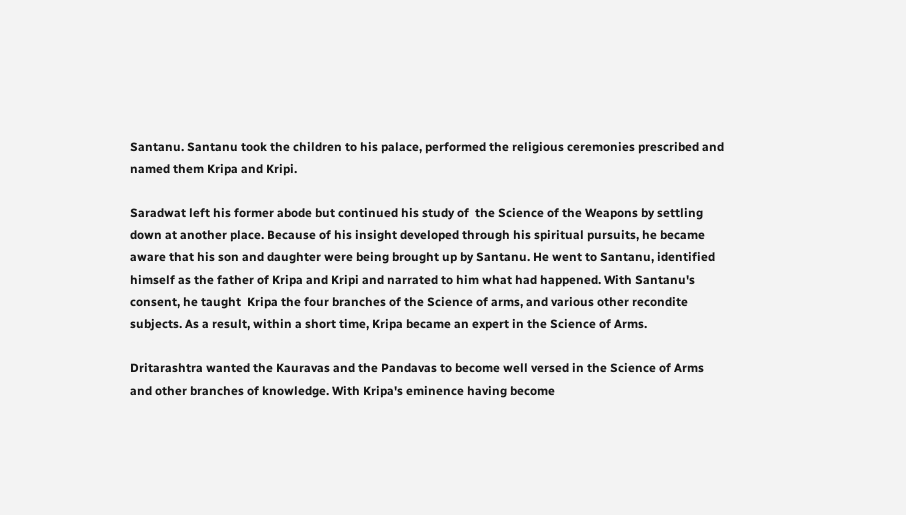Santanu. Santanu took the children to his palace, performed the religious ceremonies prescribed and named them Kripa and Kripi.

Saradwat left his former abode but continued his study of  the Science of the Weapons by settling down at another place. Because of his insight developed through his spiritual pursuits, he became aware that his son and daughter were being brought up by Santanu. He went to Santanu, identified himself as the father of Kripa and Kripi and narrated to him what had happened. With Santanu's consent, he taught  Kripa the four branches of the Science of arms, and various other recondite subjects. As a result, within a short time, Kripa became an expert in the Science of Arms.

Dritarashtra wanted the Kauravas and the Pandavas to become well versed in the Science of Arms and other branches of knowledge. With Kripa's eminence having become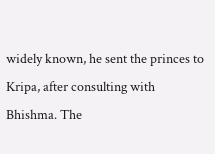widely known, he sent the princes to Kripa, after consulting with Bhishma. The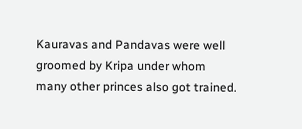Kauravas and Pandavas were well groomed by Kripa under whom many other princes also got trained.